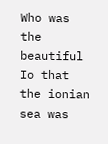Who was the beautiful Io that the ionian sea was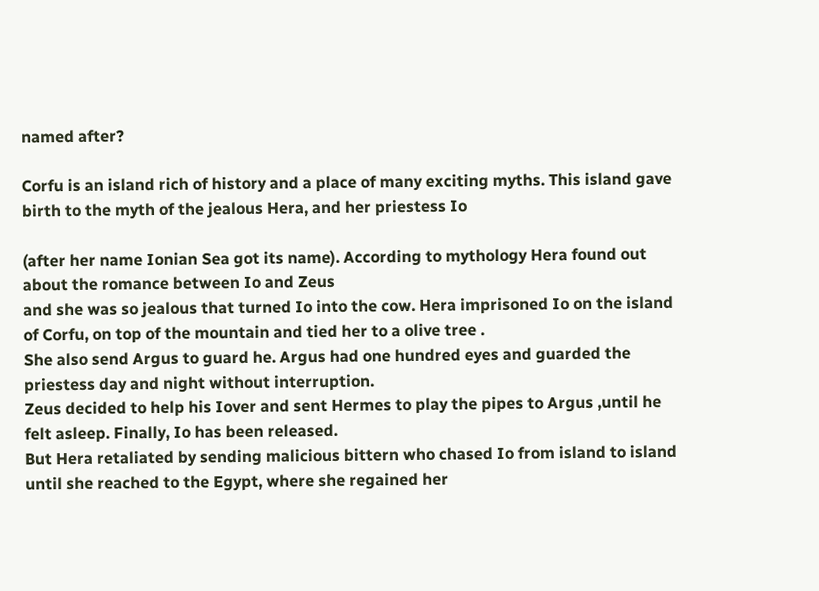named after?

Corfu is an island rich of history and a place of many exciting myths. This island gave birth to the myth of the jealous Hera, and her priestess Io

(after her name Ionian Sea got its name). According to mythology Hera found out about the romance between Io and Zeus
and she was so jealous that turned Io into the cow. Hera imprisoned Io on the island of Corfu, on top of the mountain and tied her to a olive tree .
She also send Argus to guard he. Argus had one hundred eyes and guarded the priestess day and night without interruption.
Zeus decided to help his Iover and sent Hermes to play the pipes to Argus ,until he felt asleep. Finally, Io has been released.
But Hera retaliated by sending malicious bittern who chased Io from island to island until she reached to the Egypt, where she regained her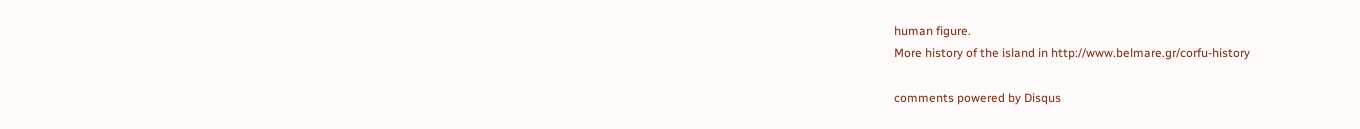human figure.
More history of the island in http://www.belmare.gr/corfu-history

comments powered by Disqus